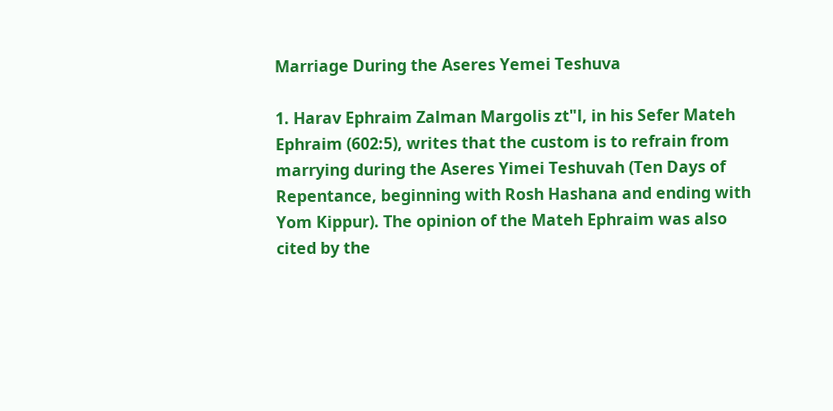Marriage During the Aseres Yemei Teshuva

1. Harav Ephraim Zalman Margolis zt"l, in his Sefer Mateh Ephraim (602:5), writes that the custom is to refrain from marrying during the Aseres Yimei Teshuvah (Ten Days of Repentance, beginning with Rosh Hashana and ending with Yom Kippur). The opinion of the Mateh Ephraim was also cited by the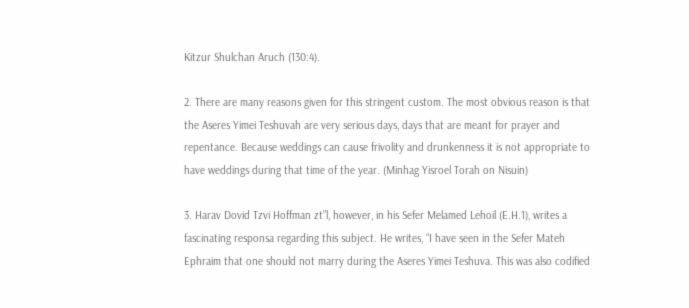Kitzur Shulchan Aruch (130:4).

2. There are many reasons given for this stringent custom. The most obvious reason is that the Aseres Yimei Teshuvah are very serious days, days that are meant for prayer and repentance. Because weddings can cause frivolity and drunkenness it is not appropriate to have weddings during that time of the year. (Minhag Yisroel Torah on Nisuin)

3. Harav Dovid Tzvi Hoffman zt”l, however, in his Sefer Melamed Lehoil (E.H.1), writes a fascinating responsa regarding this subject. He writes, “I have seen in the Sefer Mateh Ephraim that one should not marry during the Aseres Yimei Teshuva. This was also codified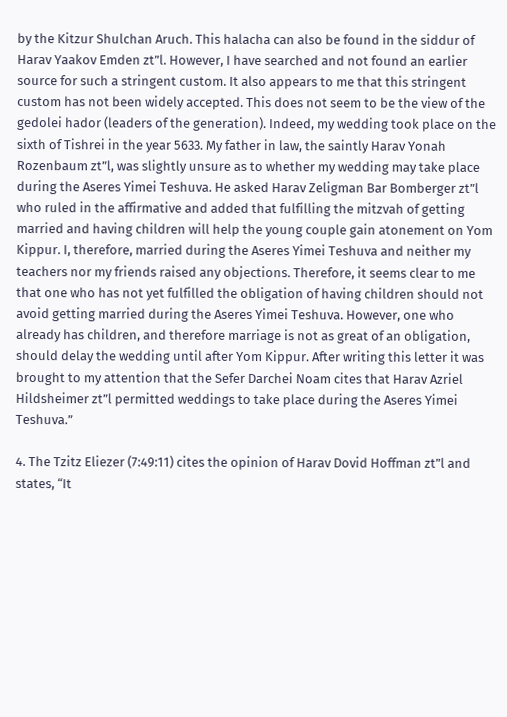by the Kitzur Shulchan Aruch. This halacha can also be found in the siddur of Harav Yaakov Emden zt”l. However, I have searched and not found an earlier source for such a stringent custom. It also appears to me that this stringent custom has not been widely accepted. This does not seem to be the view of the gedolei hador (leaders of the generation). Indeed, my wedding took place on the sixth of Tishrei in the year 5633. My father in law, the saintly Harav Yonah Rozenbaum zt”l, was slightly unsure as to whether my wedding may take place during the Aseres Yimei Teshuva. He asked Harav Zeligman Bar Bomberger zt”l who ruled in the affirmative and added that fulfilling the mitzvah of getting married and having children will help the young couple gain atonement on Yom Kippur. I, therefore, married during the Aseres Yimei Teshuva and neither my teachers nor my friends raised any objections. Therefore, it seems clear to me that one who has not yet fulfilled the obligation of having children should not avoid getting married during the Aseres Yimei Teshuva. However, one who already has children, and therefore marriage is not as great of an obligation, should delay the wedding until after Yom Kippur. After writing this letter it was brought to my attention that the Sefer Darchei Noam cites that Harav Azriel Hildsheimer zt”l permitted weddings to take place during the Aseres Yimei Teshuva.”

4. The Tzitz Eliezer (7:49:11) cites the opinion of Harav Dovid Hoffman zt”l and states, “It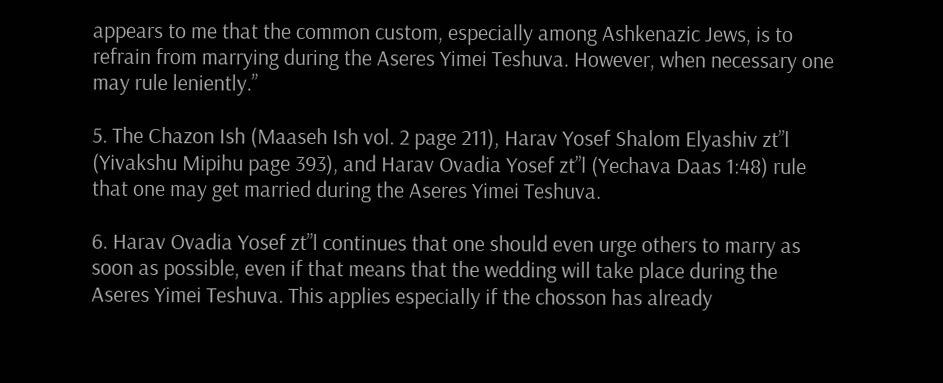appears to me that the common custom, especially among Ashkenazic Jews, is to refrain from marrying during the Aseres Yimei Teshuva. However, when necessary one may rule leniently.”

5. The Chazon Ish (Maaseh Ish vol. 2 page 211), Harav Yosef Shalom Elyashiv zt”l (Yivakshu Mipihu page 393), and Harav Ovadia Yosef zt”l (Yechava Daas 1:48) rule that one may get married during the Aseres Yimei Teshuva.

6. Harav Ovadia Yosef zt”l continues that one should even urge others to marry as soon as possible, even if that means that the wedding will take place during the Aseres Yimei Teshuva. This applies especially if the chosson has already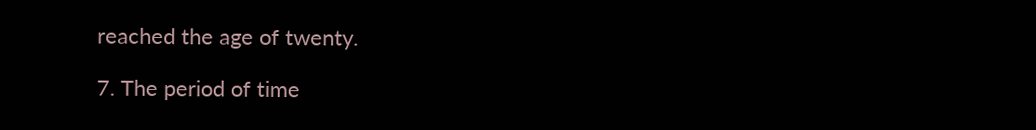reached the age of twenty.

7. The period of time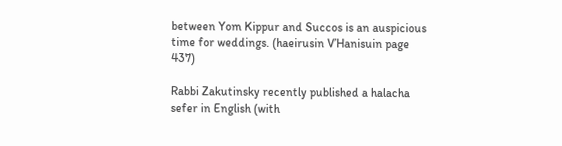between Yom Kippur and Succos is an auspicious time for weddings. (haeirusin V’Hanisuin page 437)

Rabbi Zakutinsky recently published a halacha sefer in English (with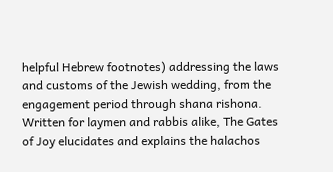helpful Hebrew footnotes) addressing the laws and customs of the Jewish wedding, from the engagement period through shana rishona. Written for laymen and rabbis alike, The Gates of Joy elucidates and explains the halachos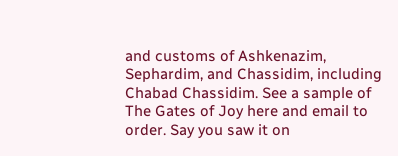and customs of Ashkenazim, Sephardim, and Chassidim, including Chabad Chassidim. See a sample of The Gates of Joy here and email to order. Say you saw it on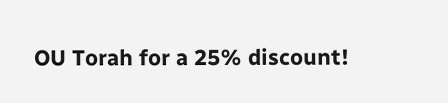OU Torah for a 25% discount!